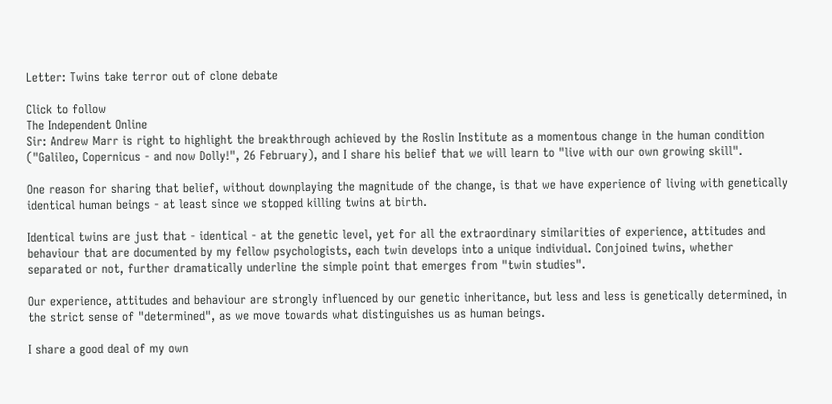Letter: Twins take terror out of clone debate

Click to follow
The Independent Online
Sir: Andrew Marr is right to highlight the breakthrough achieved by the Roslin Institute as a momentous change in the human condition ("Galileo, Copernicus - and now Dolly!", 26 February), and I share his belief that we will learn to "live with our own growing skill".

One reason for sharing that belief, without downplaying the magnitude of the change, is that we have experience of living with genetically identical human beings - at least since we stopped killing twins at birth.

Identical twins are just that - identical - at the genetic level, yet for all the extraordinary similarities of experience, attitudes and behaviour that are documented by my fellow psychologists, each twin develops into a unique individual. Conjoined twins, whether separated or not, further dramatically underline the simple point that emerges from "twin studies".

Our experience, attitudes and behaviour are strongly influenced by our genetic inheritance, but less and less is genetically determined, in the strict sense of "determined", as we move towards what distinguishes us as human beings.

I share a good deal of my own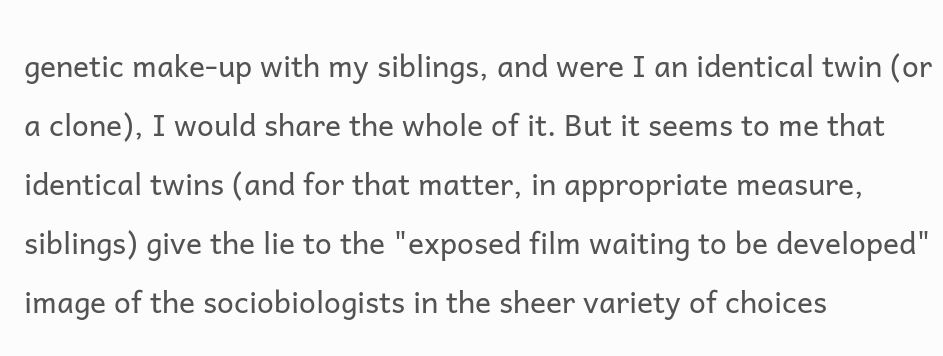genetic make-up with my siblings, and were I an identical twin (or a clone), I would share the whole of it. But it seems to me that identical twins (and for that matter, in appropriate measure, siblings) give the lie to the "exposed film waiting to be developed" image of the sociobiologists in the sheer variety of choices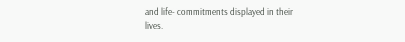and life- commitments displayed in their lives.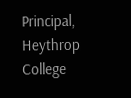Principal, Heythrop College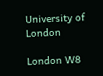University of London

London W8